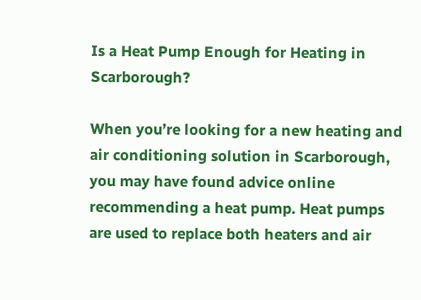Is a Heat Pump Enough for Heating in Scarborough?

When you’re looking for a new heating and air conditioning solution in Scarborough, you may have found advice online recommending a heat pump. Heat pumps are used to replace both heaters and air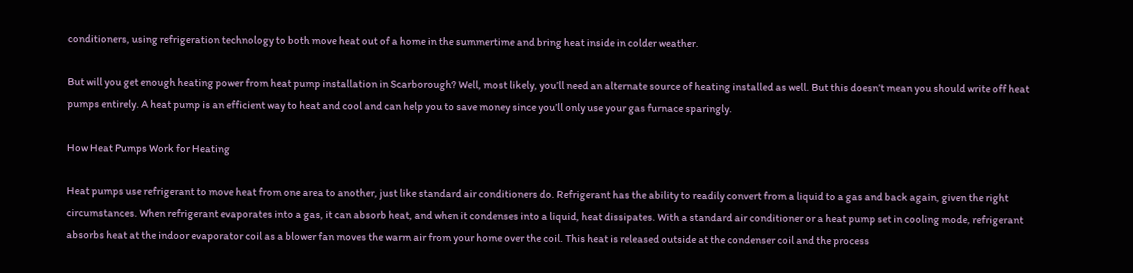conditioners, using refrigeration technology to both move heat out of a home in the summertime and bring heat inside in colder weather.

But will you get enough heating power from heat pump installation in Scarborough? Well, most likely, you’ll need an alternate source of heating installed as well. But this doesn’t mean you should write off heat pumps entirely. A heat pump is an efficient way to heat and cool and can help you to save money since you’ll only use your gas furnace sparingly.

How Heat Pumps Work for Heating

Heat pumps use refrigerant to move heat from one area to another, just like standard air conditioners do. Refrigerant has the ability to readily convert from a liquid to a gas and back again, given the right circumstances. When refrigerant evaporates into a gas, it can absorb heat, and when it condenses into a liquid, heat dissipates. With a standard air conditioner or a heat pump set in cooling mode, refrigerant absorbs heat at the indoor evaporator coil as a blower fan moves the warm air from your home over the coil. This heat is released outside at the condenser coil and the process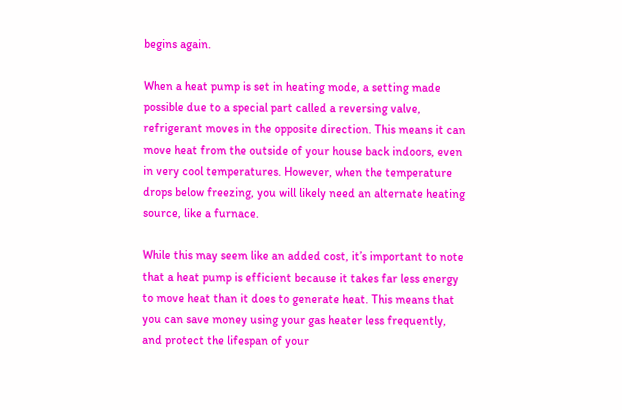begins again.

When a heat pump is set in heating mode, a setting made possible due to a special part called a reversing valve, refrigerant moves in the opposite direction. This means it can move heat from the outside of your house back indoors, even in very cool temperatures. However, when the temperature drops below freezing, you will likely need an alternate heating source, like a furnace.

While this may seem like an added cost, it’s important to note that a heat pump is efficient because it takes far less energy to move heat than it does to generate heat. This means that you can save money using your gas heater less frequently, and protect the lifespan of your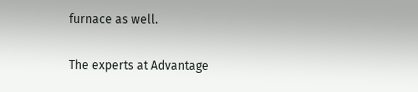furnace as well.

The experts at Advantage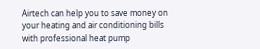Airtech can help you to save money on your heating and air conditioning bills with professional heat pump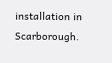installation in Scarborough.